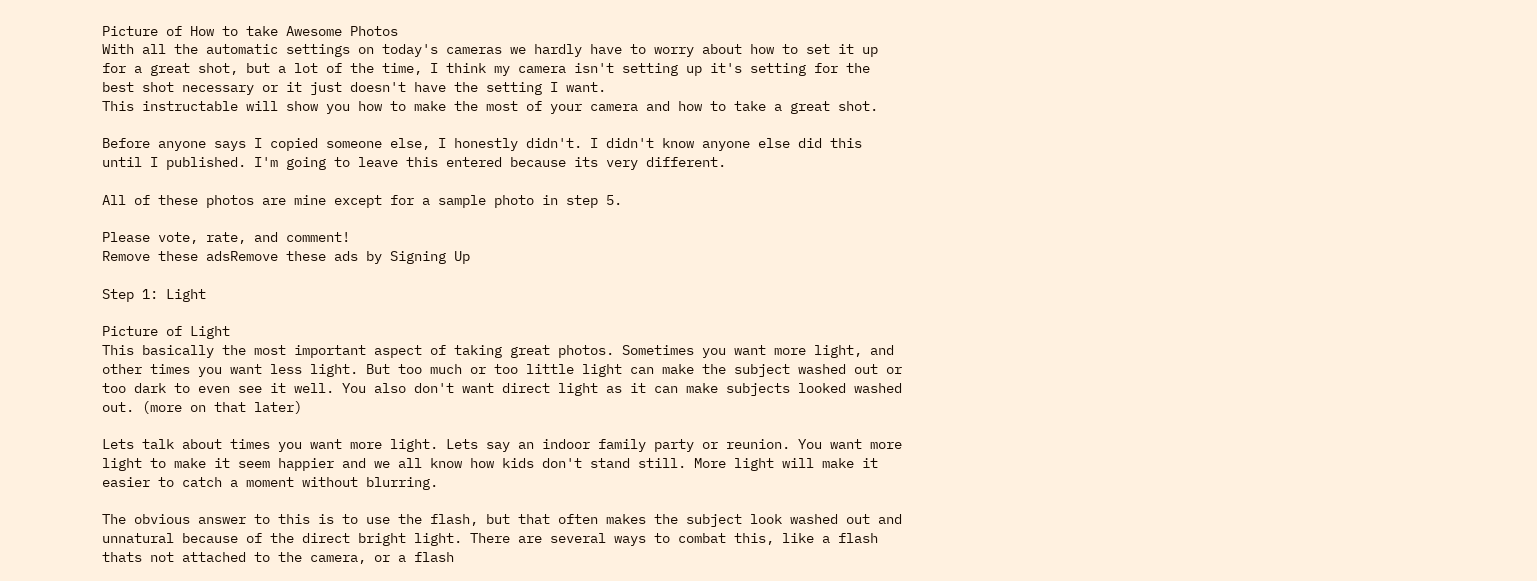Picture of How to take Awesome Photos
With all the automatic settings on today's cameras we hardly have to worry about how to set it up for a great shot, but a lot of the time, I think my camera isn't setting up it's setting for the best shot necessary or it just doesn't have the setting I want.
This instructable will show you how to make the most of your camera and how to take a great shot.

Before anyone says I copied someone else, I honestly didn't. I didn't know anyone else did this until I published. I'm going to leave this entered because its very different.

All of these photos are mine except for a sample photo in step 5.

Please vote, rate, and comment!
Remove these adsRemove these ads by Signing Up

Step 1: Light

Picture of Light
This basically the most important aspect of taking great photos. Sometimes you want more light, and other times you want less light. But too much or too little light can make the subject washed out or too dark to even see it well. You also don't want direct light as it can make subjects looked washed out. (more on that later)

Lets talk about times you want more light. Lets say an indoor family party or reunion. You want more light to make it seem happier and we all know how kids don't stand still. More light will make it easier to catch a moment without blurring.

The obvious answer to this is to use the flash, but that often makes the subject look washed out and unnatural because of the direct bright light. There are several ways to combat this, like a flash thats not attached to the camera, or a flash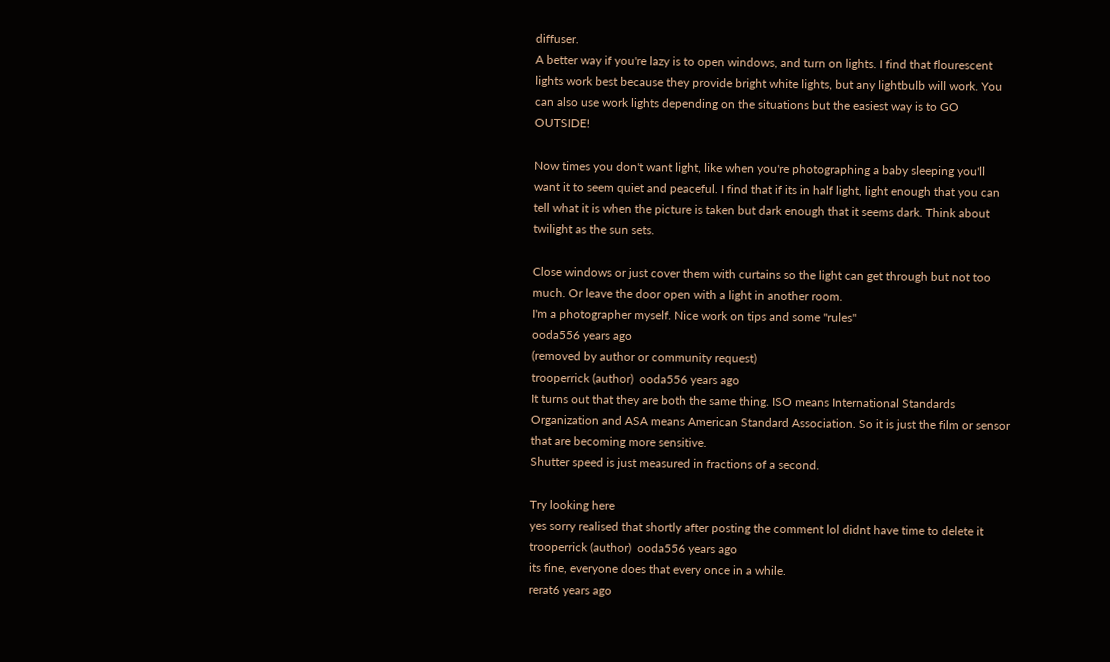diffuser.
A better way if you're lazy is to open windows, and turn on lights. I find that flourescent lights work best because they provide bright white lights, but any lightbulb will work. You can also use work lights depending on the situations but the easiest way is to GO OUTSIDE!

Now times you don't want light, like when you're photographing a baby sleeping you'll want it to seem quiet and peaceful. I find that if its in half light, light enough that you can tell what it is when the picture is taken but dark enough that it seems dark. Think about twilight as the sun sets.

Close windows or just cover them with curtains so the light can get through but not too much. Or leave the door open with a light in another room.
I'm a photographer myself. Nice work on tips and some "rules"
ooda556 years ago
(removed by author or community request)
trooperrick (author)  ooda556 years ago
It turns out that they are both the same thing. ISO means International Standards Organization and ASA means American Standard Association. So it is just the film or sensor that are becoming more sensitive.
Shutter speed is just measured in fractions of a second.

Try looking here
yes sorry realised that shortly after posting the comment lol didnt have time to delete it
trooperrick (author)  ooda556 years ago
its fine, everyone does that every once in a while.
rerat6 years ago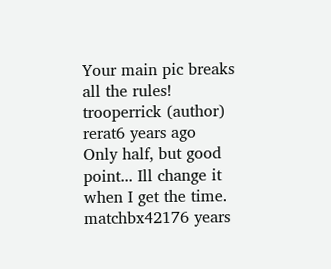Your main pic breaks all the rules!
trooperrick (author)  rerat6 years ago
Only half, but good point... Ill change it when I get the time.
matchbx42176 years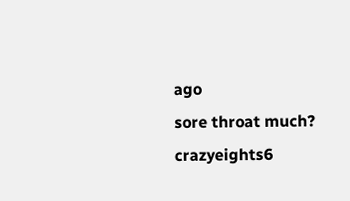ago
sore throat much?
crazyeights6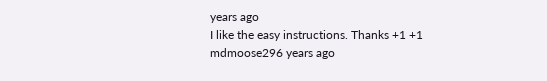years ago
I like the easy instructions. Thanks +1 +1
mdmoose296 years ago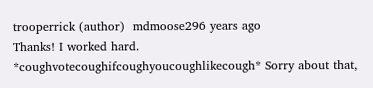trooperrick (author)  mdmoose296 years ago
Thanks! I worked hard. *coughvotecoughifcoughyoucoughlikecough* Sorry about that,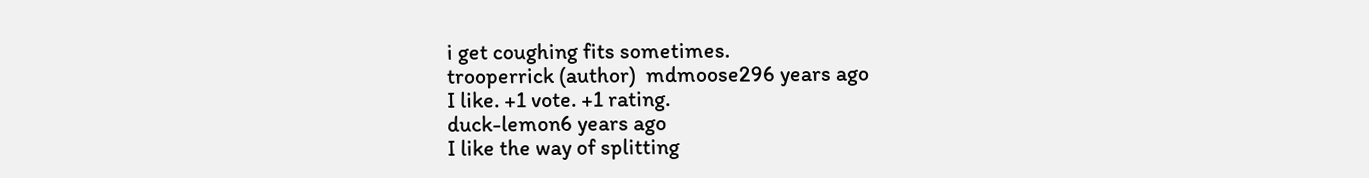i get coughing fits sometimes.
trooperrick (author)  mdmoose296 years ago
I like. +1 vote. +1 rating.
duck-lemon6 years ago
I like the way of splitting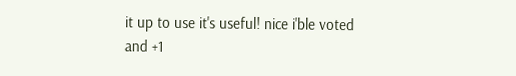it up to use it's useful! nice i'ble voted and +1